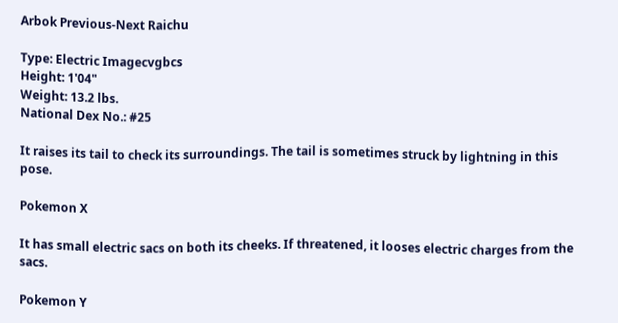Arbok Previous-Next Raichu

Type: Electric Imagecvgbcs
Height: 1'04"
Weight: 13.2 lbs.
National Dex No.: #25

It raises its tail to check its surroundings. The tail is sometimes struck by lightning in this pose.

Pokemon X

It has small electric sacs on both its cheeks. If threatened, it looses electric charges from the sacs.

Pokemon Y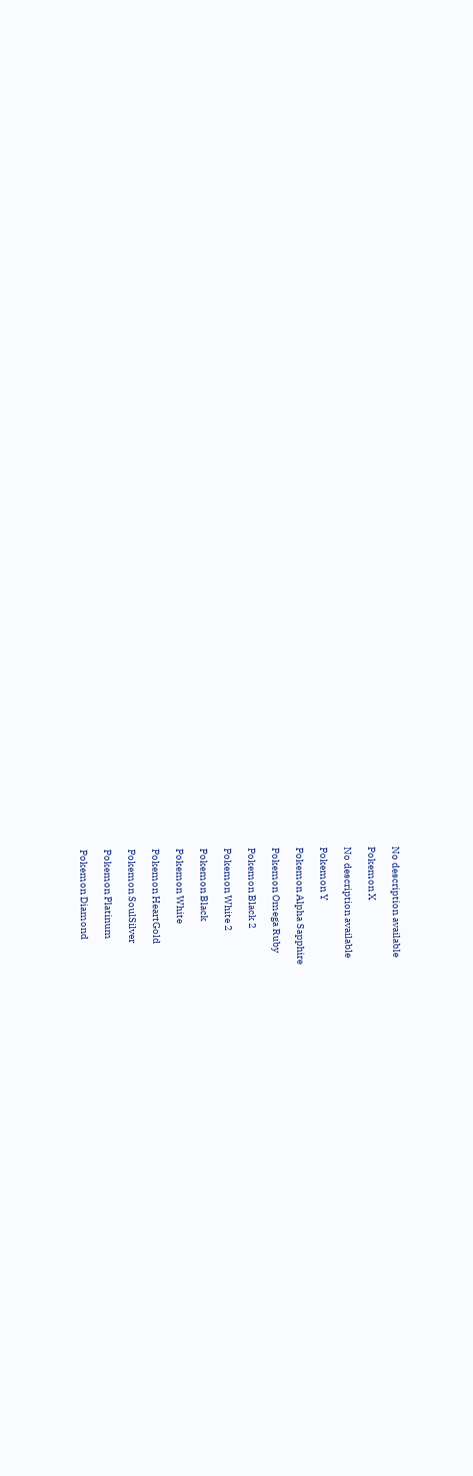No description available

Pokemon X

No description available

Pokemon Y

Pokemon Alpha Sapphire

Pokemon Omega Ruby

Pokemon Black 2

Pokemon White 2

Pokemon Black

Pokemon White

Pokemon HeartGold

Pokemon SoulSilver

Pokemon Platinum

Pokemon Diamond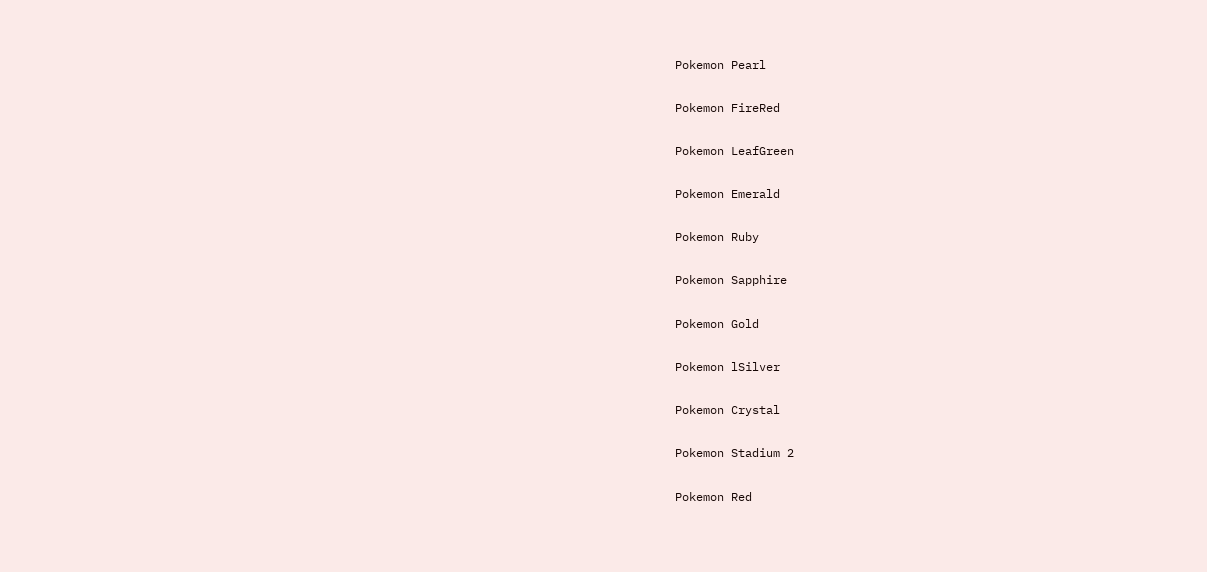Pokemon Pearl

Pokemon FireRed

Pokemon LeafGreen

Pokemon Emerald

Pokemon Ruby

Pokemon Sapphire

Pokemon Gold

Pokemon lSilver

Pokemon Crystal

Pokemon Stadium 2

Pokemon Red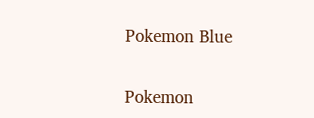Pokemon Blue

Pokemon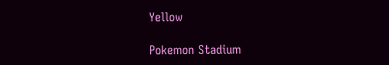Yellow

Pokemon Stadium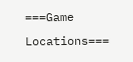===Game Locations===